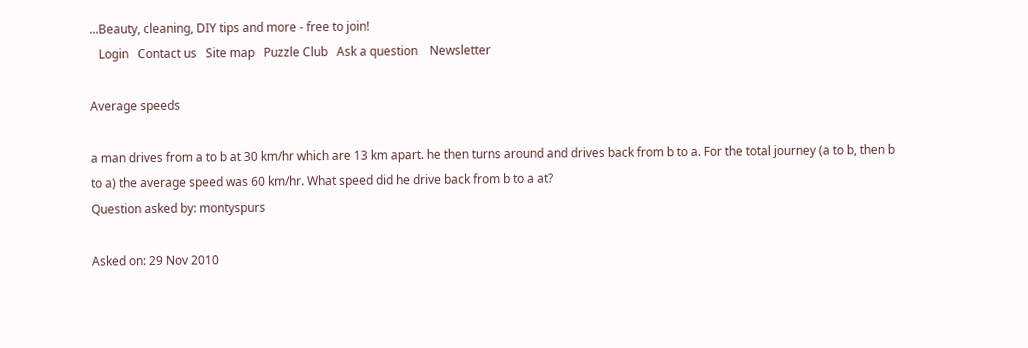...Beauty, cleaning, DIY tips and more - free to join!
   Login   Contact us   Site map   Puzzle Club   Ask a question    Newsletter

Average speeds

a man drives from a to b at 30 km/hr which are 13 km apart. he then turns around and drives back from b to a. For the total journey (a to b, then b to a) the average speed was 60 km/hr. What speed did he drive back from b to a at?
Question asked by: montyspurs

Asked on: 29 Nov 2010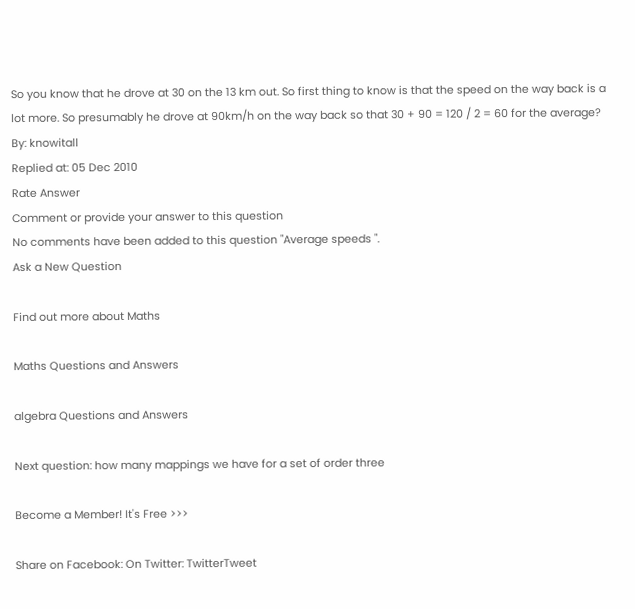So you know that he drove at 30 on the 13 km out. So first thing to know is that the speed on the way back is a lot more. So presumably he drove at 90km/h on the way back so that 30 + 90 = 120 / 2 = 60 for the average?
By: knowitall
Replied at: 05 Dec 2010
Rate Answer
Comment or provide your answer to this question
No comments have been added to this question "Average speeds ".
Ask a New Question

Find out more about Maths

Maths Questions and Answers

algebra Questions and Answers

Next question: how many mappings we have for a set of order three

Become a Member! It's Free >>>

Share on Facebook: On Twitter: TwitterTweet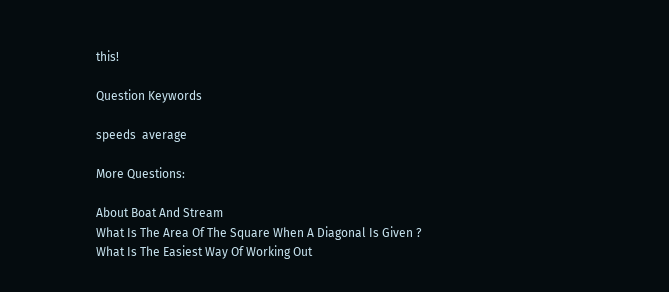this!

Question Keywords

speeds  average

More Questions:

About Boat And Stream
What Is The Area Of The Square When A Diagonal Is Given ?
What Is The Easiest Way Of Working Out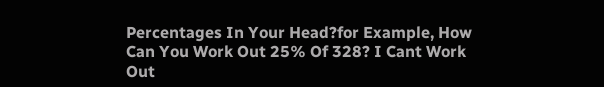Percentages In Your Head?for Example, How Can You Work Out 25% Of 328? I Cant Work Out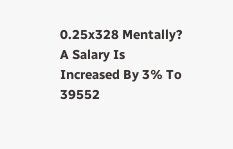0.25x328 Mentally?
A Salary Is Increased By 3% To 39552